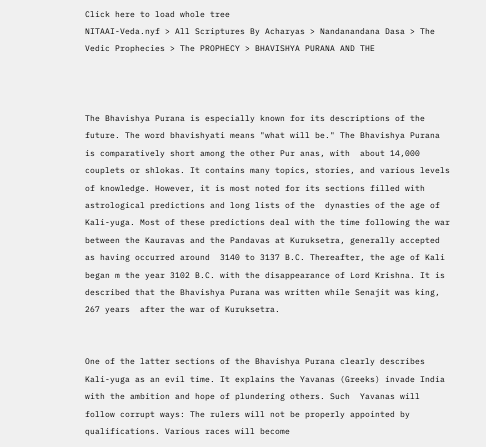Click here to load whole tree
NITAAI-Veda.nyf > All Scriptures By Acharyas > Nandanandana Dasa > The Vedic Prophecies > The PROPHECY > BHAVISHYA PURANA AND THE



The Bhavishya Purana is especially known for its descriptions of the future. The word bhavishyati means "what will be." The Bhavishya Purana is comparatively short among the other Pur anas, with  about 14,000 couplets or shlokas. It contains many topics, stories, and various levels of knowledge. However, it is most noted for its sections filled with astrological predictions and long lists of the  dynasties of the age of Kali-yuga. Most of these predictions deal with the time following the war between the Kauravas and the Pandavas at Kuruksetra, generally accepted as having occurred around  3140 to 3137 B.C. Thereafter, the age of Kali began m the year 3102 B.C. with the disappearance of Lord Krishna. It is described that the Bhavishya Purana was written while Senajit was king, 267 years  after the war of Kuruksetra.


One of the latter sections of the Bhavishya Purana clearly describes Kali-yuga as an evil time. It explains the Yavanas (Greeks) invade India with the ambition and hope of plundering others. Such  Yavanas will follow corrupt ways: The rulers will not be properly appointed by qualifications. Various races will become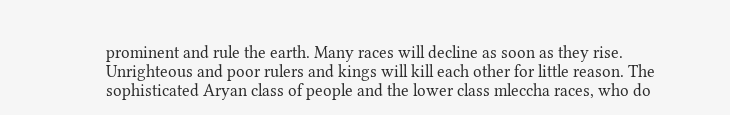prominent and rule the earth. Many races will decline as soon as they rise.  Unrighteous and poor rulers and kings will kill each other for little reason. The sophisticated Aryan class of people and the lower class mleccha races, who do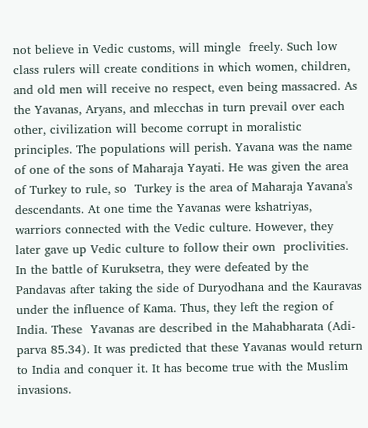not believe in Vedic customs, will mingle  freely. Such low class rulers will create conditions in which women, children, and old men will receive no respect, even being massacred. As the Yavanas, Aryans, and mlecchas in turn prevail over each  other, civilization will become corrupt in moralistic principles. The populations will perish. Yavana was the name of one of the sons of Maharaja Yayati. He was given the area of Turkey to rule, so  Turkey is the area of Maharaja Yavana's descendants. At one time the Yavanas were kshatriyas, warriors connected with the Vedic culture. However, they later gave up Vedic culture to follow their own  proclivities. In the battle of Kuruksetra, they were defeated by the Pandavas after taking the side of Duryodhana and the Kauravas under the influence of Kama. Thus, they left the region of India. These  Yavanas are described in the Mahabharata (Adi-parva 85.34). It was predicted that these Yavanas would return to India and conquer it. It has become true with the Muslim invasions.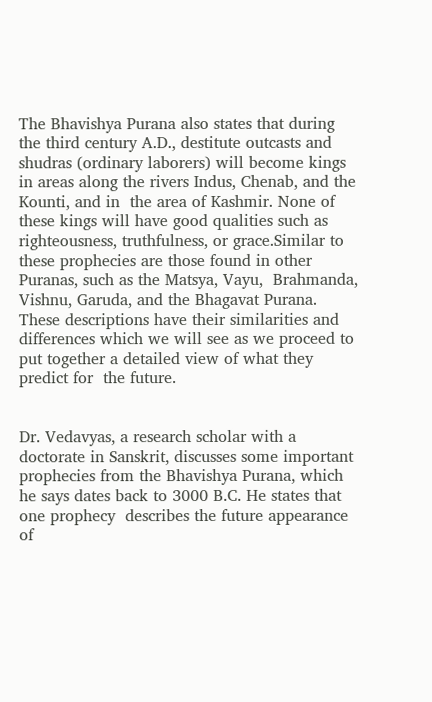The Bhavishya Purana also states that during the third century A.D., destitute outcasts and shudras (ordinary laborers) will become kings in areas along the rivers Indus, Chenab, and the Kounti, and in  the area of Kashmir. None of these kings will have good qualities such as righteousness, truthfulness, or grace.Similar to these prophecies are those found in other Puranas, such as the Matsya, Vayu,  Brahmanda, Vishnu, Garuda, and the Bhagavat Purana. These descriptions have their similarities and differences which we will see as we proceed to put together a detailed view of what they predict for  the future.


Dr. Vedavyas, a research scholar with a doctorate in Sanskrit, discusses some important prophecies from the Bhavishya Purana, which he says dates back to 3000 B.C. He states that one prophecy  describes the future appearance of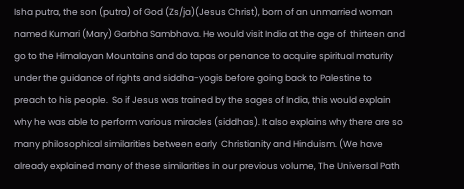Isha putra, the son (putra) of God (Zs/ja)(Jesus Christ), born of an unmarried woman named Kumari (Mary) Garbha Sambhava. He would visit India at the age of  thirteen and go to the Himalayan Mountains and do tapas or penance to acquire spiritual maturity under the guidance of rights and siddha-yogis before going back to Palestine to preach to his people.  So if Jesus was trained by the sages of India, this would explain why he was able to perform various miracles (siddhas). It also explains why there are so many philosophical similarities between early  Christianity and Hinduism. (We have already explained many of these similarities in our previous volume, The Universal Path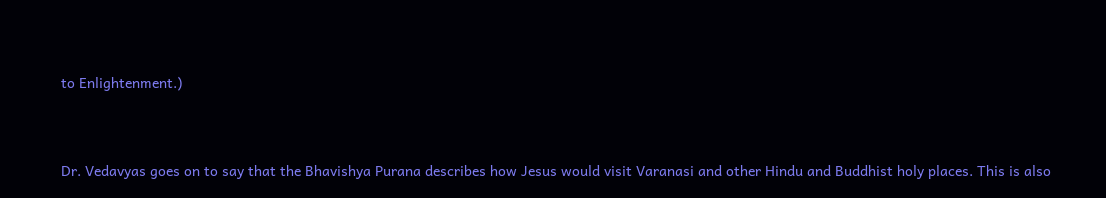to Enlightenment.)


Dr. Vedavyas goes on to say that the Bhavishya Purana describes how Jesus would visit Varanasi and other Hindu and Buddhist holy places. This is also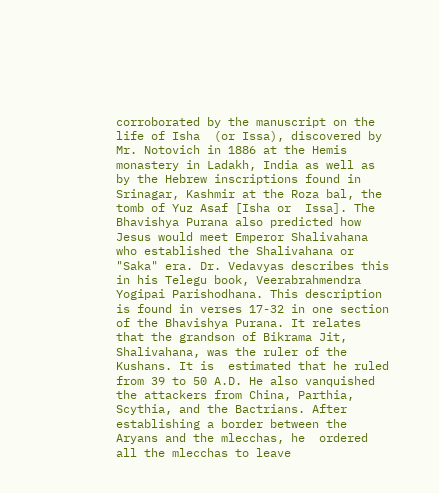corroborated by the manuscript on the life of Isha  (or Issa), discovered by Mr. Notovich in 1886 at the Hemis monastery in Ladakh, India as well as by the Hebrew inscriptions found in Srinagar, Kashmir at the Roza bal, the tomb of Yuz Asaf [Isha or  Issa]. The Bhavishya Purana also predicted how Jesus would meet Emperor Shalivahana who established the Shalivahana or "Saka" era. Dr. Vedavyas describes this in his Telegu book, Veerabrahmendra  Yogipai Parishodhana. This description is found in verses 17-32 in one section of the Bhavishya Purana. It relates that the grandson of Bikrama Jit, Shalivahana, was the ruler of the Kushans. It is  estimated that he ruled from 39 to 50 A.D. He also vanquished the attackers from China, Parthia, Scythia, and the Bactrians. After establishing a border between the Aryans and the mlecchas, he  ordered all the mlecchas to leave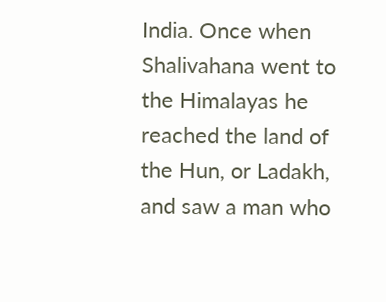India. Once when Shalivahana went to the Himalayas he reached the land of the Hun, or Ladakh, and saw a man who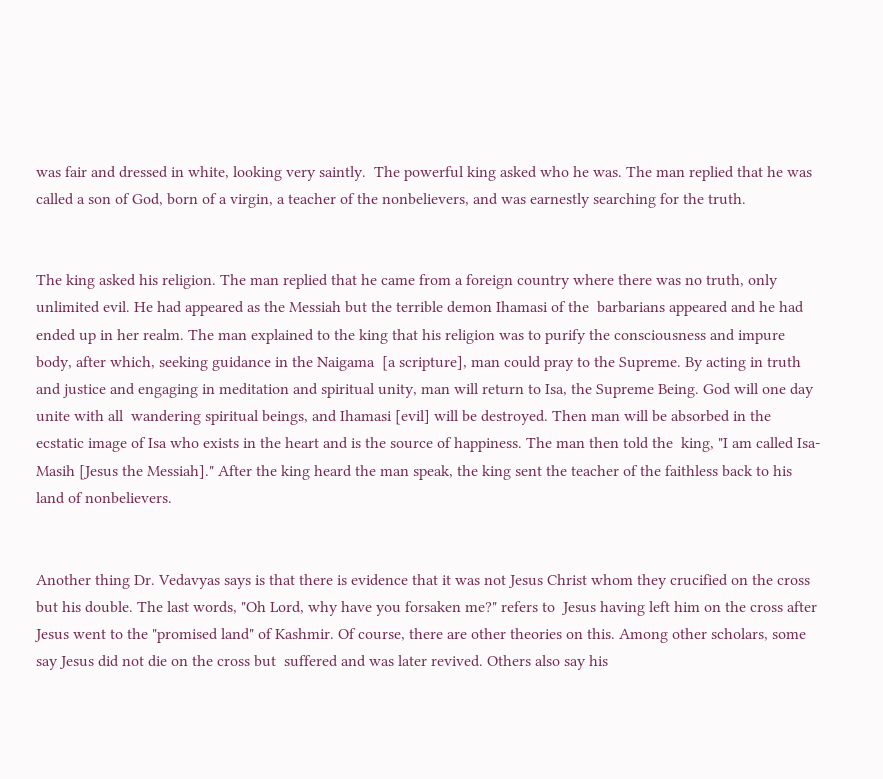was fair and dressed in white, looking very saintly.  The powerful king asked who he was. The man replied that he was called a son of God, born of a virgin, a teacher of the nonbelievers, and was earnestly searching for the truth.


The king asked his religion. The man replied that he came from a foreign country where there was no truth, only unlimited evil. He had appeared as the Messiah but the terrible demon Ihamasi of the  barbarians appeared and he had ended up in her realm. The man explained to the king that his religion was to purify the consciousness and impure body, after which, seeking guidance in the Naigama  [a scripture], man could pray to the Supreme. By acting in truth and justice and engaging in meditation and spiritual unity, man will return to Isa, the Supreme Being. God will one day unite with all  wandering spiritual beings, and Ihamasi [evil] will be destroyed. Then man will be absorbed in the ecstatic image of Isa who exists in the heart and is the source of happiness. The man then told the  king, "I am called Isa-Masih [Jesus the Messiah]." After the king heard the man speak, the king sent the teacher of the faithless back to his land of nonbelievers.


Another thing Dr. Vedavyas says is that there is evidence that it was not Jesus Christ whom they crucified on the cross but his double. The last words, "Oh Lord, why have you forsaken me?" refers to  Jesus having left him on the cross after Jesus went to the "promised land" of Kashmir. Of course, there are other theories on this. Among other scholars, some say Jesus did not die on the cross but  suffered and was later revived. Others also say his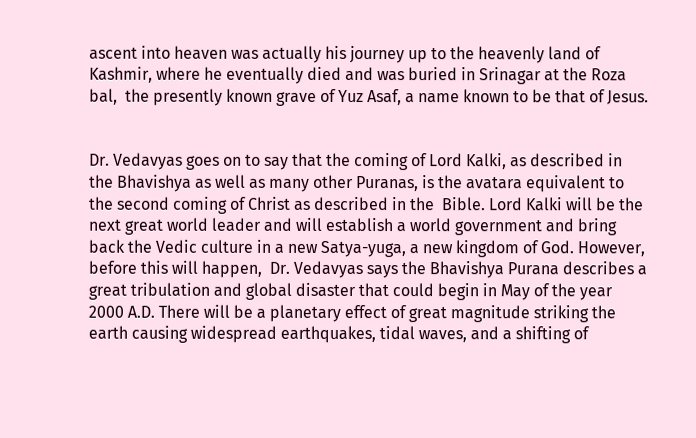ascent into heaven was actually his journey up to the heavenly land of Kashmir, where he eventually died and was buried in Srinagar at the Roza bal,  the presently known grave of Yuz Asaf, a name known to be that of Jesus.


Dr. Vedavyas goes on to say that the coming of Lord Kalki, as described in the Bhavishya as well as many other Puranas, is the avatara equivalent to the second coming of Christ as described in the  Bible. Lord Kalki will be the next great world leader and will establish a world government and bring back the Vedic culture in a new Satya-yuga, a new kingdom of God. However, before this will happen,  Dr. Vedavyas says the Bhavishya Purana describes a great tribulation and global disaster that could begin in May of the year 2000 A.D. There will be a planetary effect of great magnitude striking the  earth causing widespread earthquakes, tidal waves, and a shifting of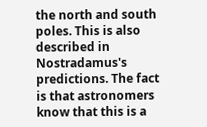the north and south poles. This is also described in Nostradamus's predictions. The fact is that astronomers know that this is a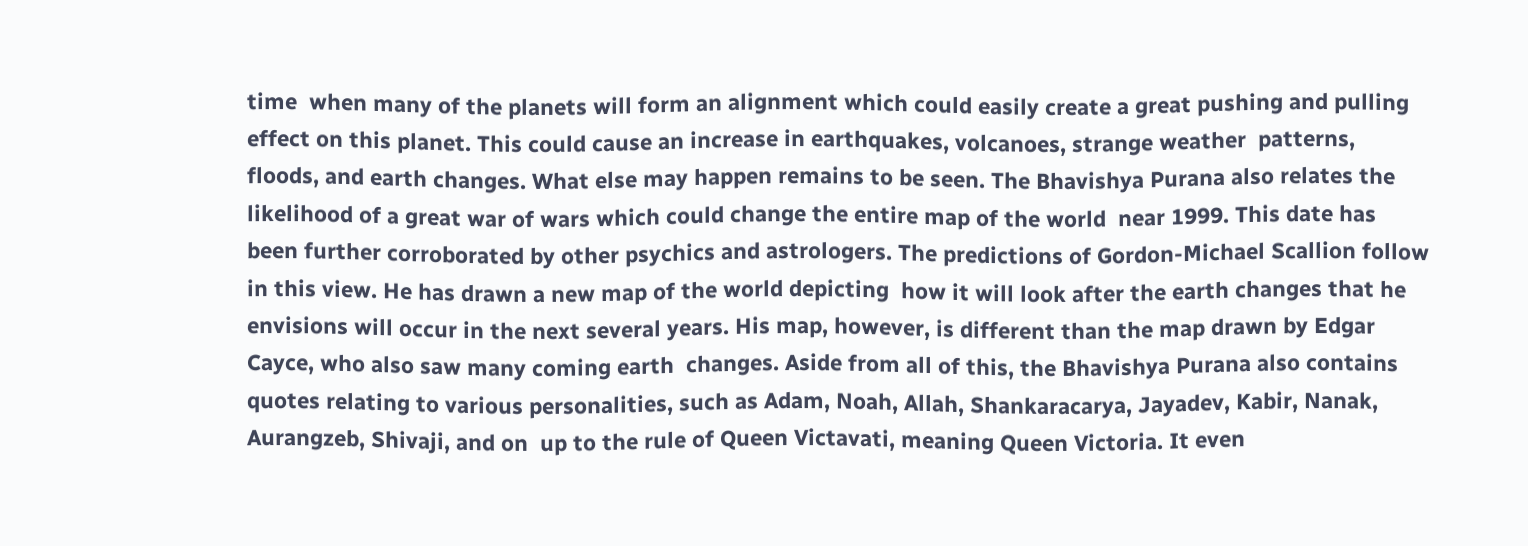time  when many of the planets will form an alignment which could easily create a great pushing and pulling effect on this planet. This could cause an increase in earthquakes, volcanoes, strange weather  patterns, floods, and earth changes. What else may happen remains to be seen. The Bhavishya Purana also relates the likelihood of a great war of wars which could change the entire map of the world  near 1999. This date has been further corroborated by other psychics and astrologers. The predictions of Gordon-Michael Scallion follow in this view. He has drawn a new map of the world depicting  how it will look after the earth changes that he envisions will occur in the next several years. His map, however, is different than the map drawn by Edgar Cayce, who also saw many coming earth  changes. Aside from all of this, the Bhavishya Purana also contains quotes relating to various personalities, such as Adam, Noah, Allah, Shankaracarya, Jayadev, Kabir, Nanak, Aurangzeb, Shivaji, and on  up to the rule of Queen Victavati, meaning Queen Victoria. It even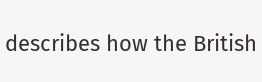describes how the British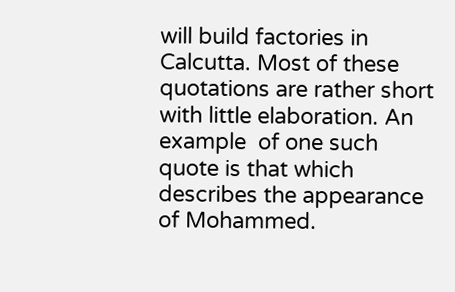will build factories in Calcutta. Most of these quotations are rather short with little elaboration. An example  of one such quote is that which describes the appearance of Mohammed.